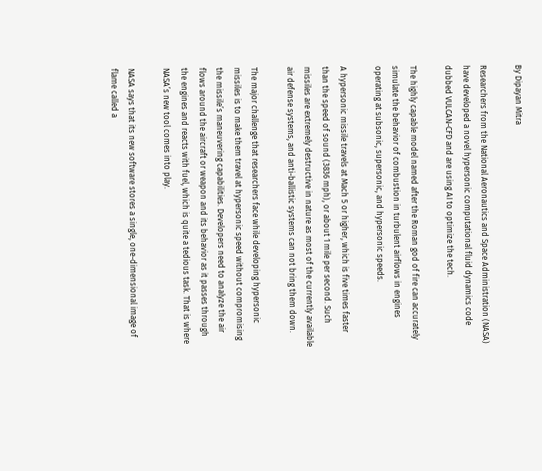By Dipayan Mitra

Researchers from the National Aeronautics and Space Administration (NASA) have developed a novel hypersonic computational fluid dynamics code dubbed VULCAN-CFD and are using AI to optimize the tech.

The highly capable model named after the Roman god of fire can accurately simulate the behavior of combustion in turbulent airflows in engines operating at subsonic, supersonic, and hypersonic speeds.

A hypersonic missile travels at Mach 5 or higher, which is five times faster than the speed of sound (3836 mph), or about 1 mile per second. Such missiles are extremely destructive in nature as most of the currently available air defense systems, and anti-ballistic systems can not bring them down.

The major challenge that researchers face while developing hypersonic missiles is to make them travel at hypersonic speed without compromising the missile’s maneuvering capabilities. Developers need to analyze the air flows around the aircraft or weapon and its behavior as it passes through the engines and reacts with fuel, which is quite a tedious task. That is where NASA’s new tool comes into play.

NASA says that its new software stores a single, one-dimensional image of flame called a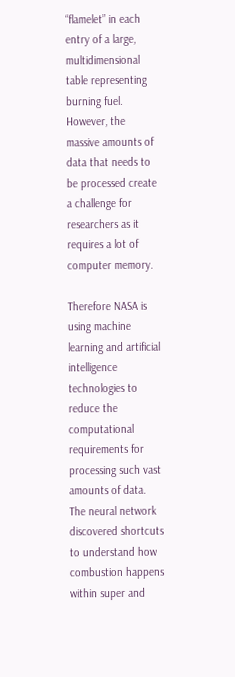“flamelet” in each entry of a large, multidimensional table representing burning fuel. However, the massive amounts of data that needs to be processed create a challenge for researchers as it requires a lot of computer memory.

Therefore NASA is using machine learning and artificial intelligence technologies to reduce the computational requirements for processing such vast amounts of data. The neural network discovered shortcuts to understand how combustion happens within super and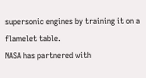supersonic engines by training it on a flamelet table.
NASA has partnered with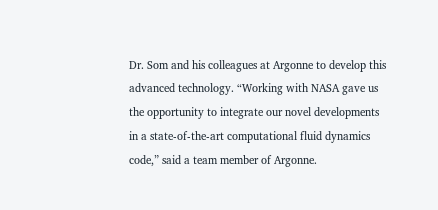Dr. Som and his colleagues at Argonne to develop this advanced technology. “Working with NASA gave us the opportunity to integrate our novel developments in a state-of-the-art computational fluid dynamics code,” said a team member of Argonne.